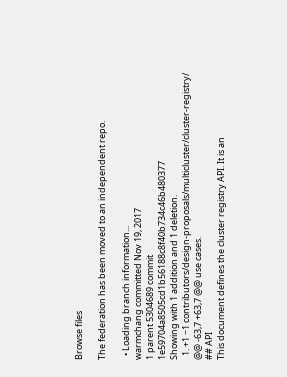Browse files

The federation has been moved to an independent repo.

  • Loading branch information...
warmchang committed Nov 19, 2017
1 parent 5304689 commit 1e59704a8505cd1b56188c8f40b734c46b480377
Showing with 1 addition and 1 deletion.
  1. +1 −1 contributors/design-proposals/multicluster/cluster-registry/
@@ -63,7 +63,7 @@ use cases.
## API
This document defines the cluster registry API. It is an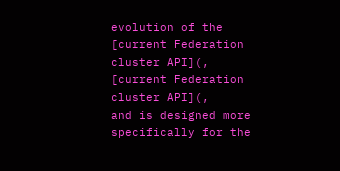evolution of the
[current Federation cluster API](,
[current Federation cluster API](,
and is designed more specifically for the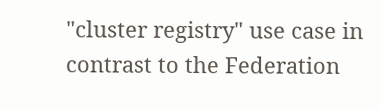"cluster registry" use case in
contrast to the Federation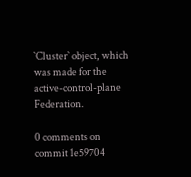`Cluster` object, which was made for the
active-control-plane Federation.

0 comments on commit 1e59704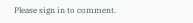Please sign in to comment.